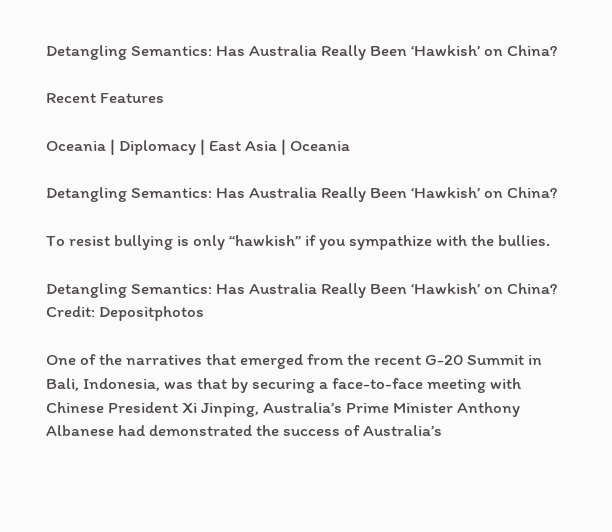Detangling Semantics: Has Australia Really Been ‘Hawkish’ on China?

Recent Features

Oceania | Diplomacy | East Asia | Oceania

Detangling Semantics: Has Australia Really Been ‘Hawkish’ on China?

To resist bullying is only “hawkish” if you sympathize with the bullies.

Detangling Semantics: Has Australia Really Been ‘Hawkish’ on China?
Credit: Depositphotos

One of the narratives that emerged from the recent G-20 Summit in Bali, Indonesia, was that by securing a face-to-face meeting with Chinese President Xi Jinping, Australia’s Prime Minister Anthony Albanese had demonstrated the success of Australia’s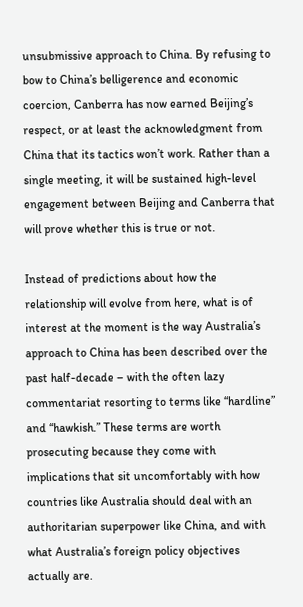unsubmissive approach to China. By refusing to bow to China’s belligerence and economic coercion, Canberra has now earned Beijing’s respect, or at least the acknowledgment from China that its tactics won’t work. Rather than a single meeting, it will be sustained high-level engagement between Beijing and Canberra that will prove whether this is true or not.

Instead of predictions about how the relationship will evolve from here, what is of interest at the moment is the way Australia’s approach to China has been described over the past half-decade – with the often lazy commentariat resorting to terms like “hardline” and “hawkish.” These terms are worth prosecuting because they come with implications that sit uncomfortably with how countries like Australia should deal with an authoritarian superpower like China, and with what Australia’s foreign policy objectives actually are.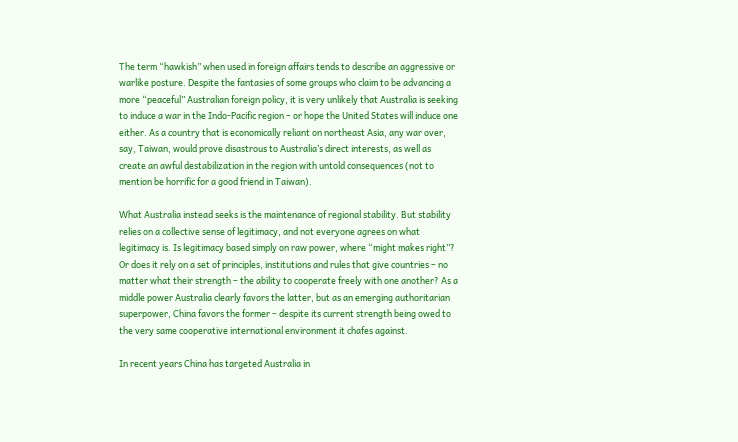The term “hawkish” when used in foreign affairs tends to describe an aggressive or warlike posture. Despite the fantasies of some groups who claim to be advancing a more “peaceful” Australian foreign policy, it is very unlikely that Australia is seeking to induce a war in the Indo-Pacific region – or hope the United States will induce one either. As a country that is economically reliant on northeast Asia, any war over, say, Taiwan, would prove disastrous to Australia’s direct interests, as well as create an awful destabilization in the region with untold consequences (not to mention be horrific for a good friend in Taiwan).

What Australia instead seeks is the maintenance of regional stability. But stability relies on a collective sense of legitimacy, and not everyone agrees on what legitimacy is. Is legitimacy based simply on raw power, where “might makes right”? Or does it rely on a set of principles, institutions and rules that give countries – no matter what their strength – the ability to cooperate freely with one another? As a middle power Australia clearly favors the latter, but as an emerging authoritarian superpower, China favors the former – despite its current strength being owed to the very same cooperative international environment it chafes against.

In recent years China has targeted Australia in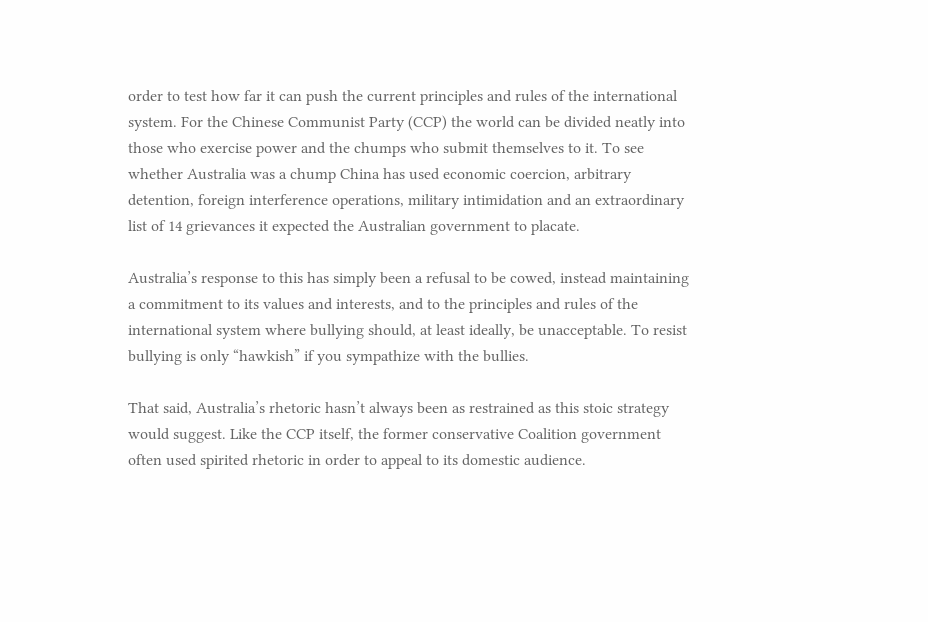order to test how far it can push the current principles and rules of the international system. For the Chinese Communist Party (CCP) the world can be divided neatly into those who exercise power and the chumps who submit themselves to it. To see whether Australia was a chump China has used economic coercion, arbitrary detention, foreign interference operations, military intimidation and an extraordinary list of 14 grievances it expected the Australian government to placate.

Australia’s response to this has simply been a refusal to be cowed, instead maintaining a commitment to its values and interests, and to the principles and rules of the international system where bullying should, at least ideally, be unacceptable. To resist bullying is only “hawkish” if you sympathize with the bullies.

That said, Australia’s rhetoric hasn’t always been as restrained as this stoic strategy would suggest. Like the CCP itself, the former conservative Coalition government often used spirited rhetoric in order to appeal to its domestic audience.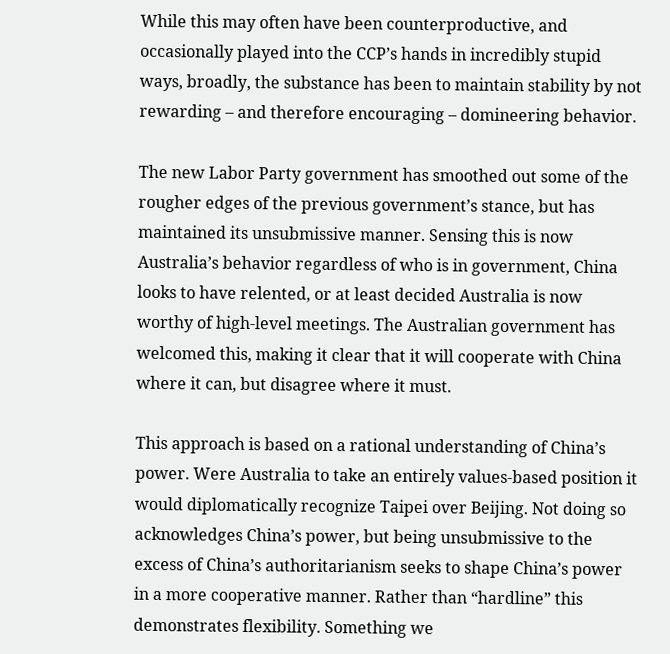While this may often have been counterproductive, and occasionally played into the CCP’s hands in incredibly stupid ways, broadly, the substance has been to maintain stability by not rewarding – and therefore encouraging – domineering behavior.

The new Labor Party government has smoothed out some of the rougher edges of the previous government’s stance, but has maintained its unsubmissive manner. Sensing this is now Australia’s behavior regardless of who is in government, China looks to have relented, or at least decided Australia is now worthy of high-level meetings. The Australian government has welcomed this, making it clear that it will cooperate with China where it can, but disagree where it must.

This approach is based on a rational understanding of China’s power. Were Australia to take an entirely values-based position it would diplomatically recognize Taipei over Beijing. Not doing so acknowledges China’s power, but being unsubmissive to the excess of China’s authoritarianism seeks to shape China’s power in a more cooperative manner. Rather than “hardline” this demonstrates flexibility. Something we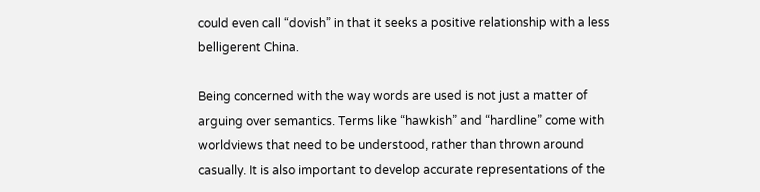could even call “dovish” in that it seeks a positive relationship with a less belligerent China.

Being concerned with the way words are used is not just a matter of arguing over semantics. Terms like “hawkish” and “hardline” come with worldviews that need to be understood, rather than thrown around casually. It is also important to develop accurate representations of the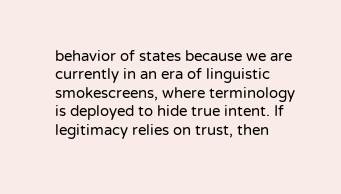behavior of states because we are currently in an era of linguistic smokescreens, where terminology is deployed to hide true intent. If legitimacy relies on trust, then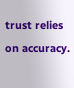trust relies on accuracy.